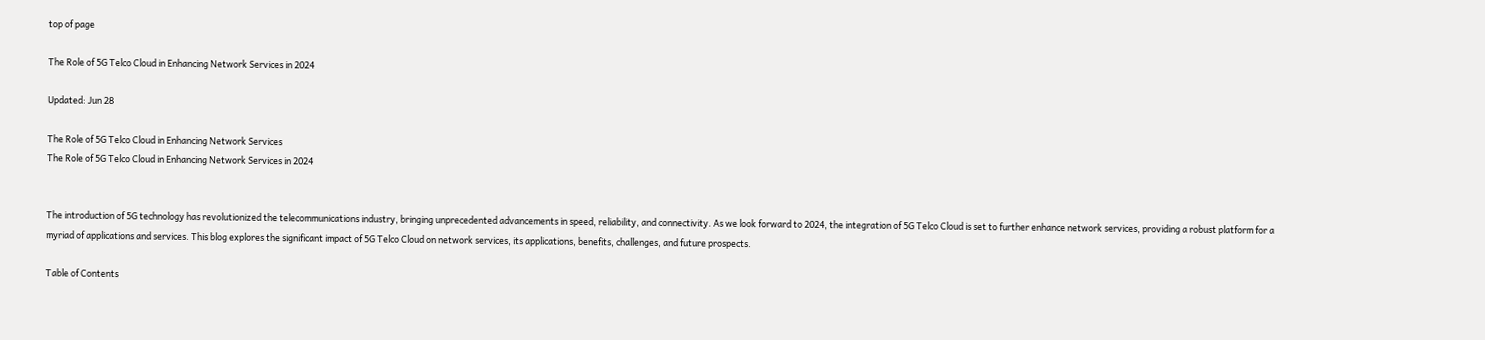top of page

The Role of 5G Telco Cloud in Enhancing Network Services in 2024

Updated: Jun 28

The Role of 5G Telco Cloud in Enhancing Network Services
The Role of 5G Telco Cloud in Enhancing Network Services in 2024


The introduction of 5G technology has revolutionized the telecommunications industry, bringing unprecedented advancements in speed, reliability, and connectivity. As we look forward to 2024, the integration of 5G Telco Cloud is set to further enhance network services, providing a robust platform for a myriad of applications and services. This blog explores the significant impact of 5G Telco Cloud on network services, its applications, benefits, challenges, and future prospects.

Table of Contents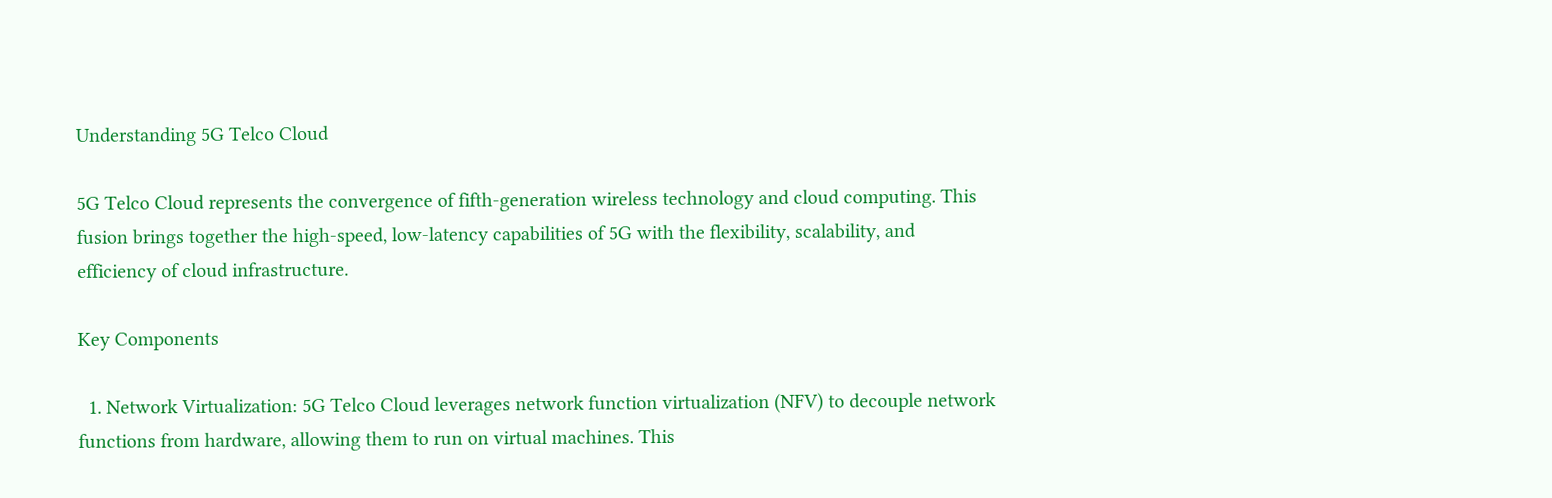Understanding 5G Telco Cloud

5G Telco Cloud represents the convergence of fifth-generation wireless technology and cloud computing. This fusion brings together the high-speed, low-latency capabilities of 5G with the flexibility, scalability, and efficiency of cloud infrastructure.

Key Components

  1. Network Virtualization: 5G Telco Cloud leverages network function virtualization (NFV) to decouple network functions from hardware, allowing them to run on virtual machines. This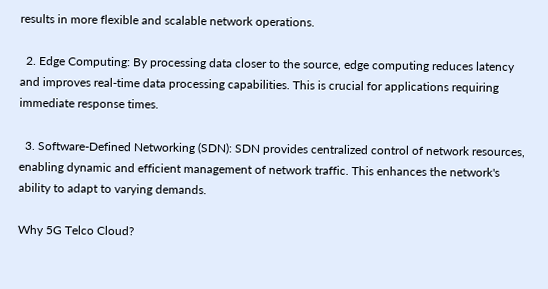results in more flexible and scalable network operations.

  2. Edge Computing: By processing data closer to the source, edge computing reduces latency and improves real-time data processing capabilities. This is crucial for applications requiring immediate response times.

  3. Software-Defined Networking (SDN): SDN provides centralized control of network resources, enabling dynamic and efficient management of network traffic. This enhances the network's ability to adapt to varying demands.

Why 5G Telco Cloud?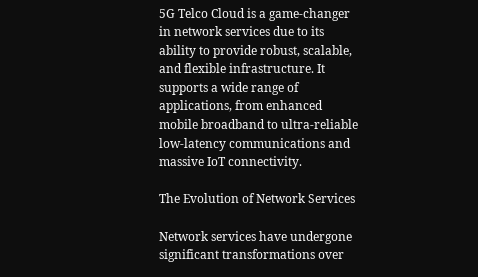5G Telco Cloud is a game-changer in network services due to its ability to provide robust, scalable, and flexible infrastructure. It supports a wide range of applications, from enhanced mobile broadband to ultra-reliable low-latency communications and massive IoT connectivity.

The Evolution of Network Services

Network services have undergone significant transformations over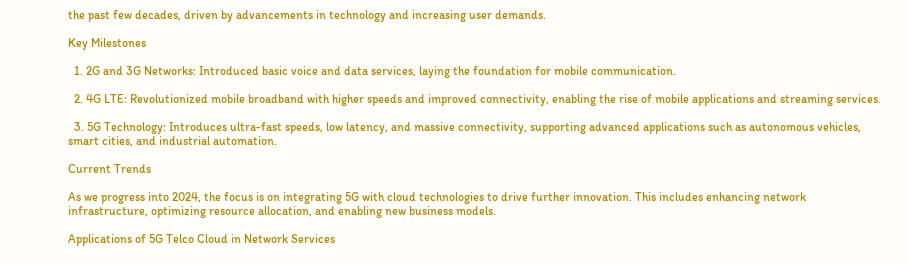the past few decades, driven by advancements in technology and increasing user demands.

Key Milestones

  1. 2G and 3G Networks: Introduced basic voice and data services, laying the foundation for mobile communication.

  2. 4G LTE: Revolutionized mobile broadband with higher speeds and improved connectivity, enabling the rise of mobile applications and streaming services.

  3. 5G Technology: Introduces ultra-fast speeds, low latency, and massive connectivity, supporting advanced applications such as autonomous vehicles, smart cities, and industrial automation.

Current Trends

As we progress into 2024, the focus is on integrating 5G with cloud technologies to drive further innovation. This includes enhancing network infrastructure, optimizing resource allocation, and enabling new business models.

Applications of 5G Telco Cloud in Network Services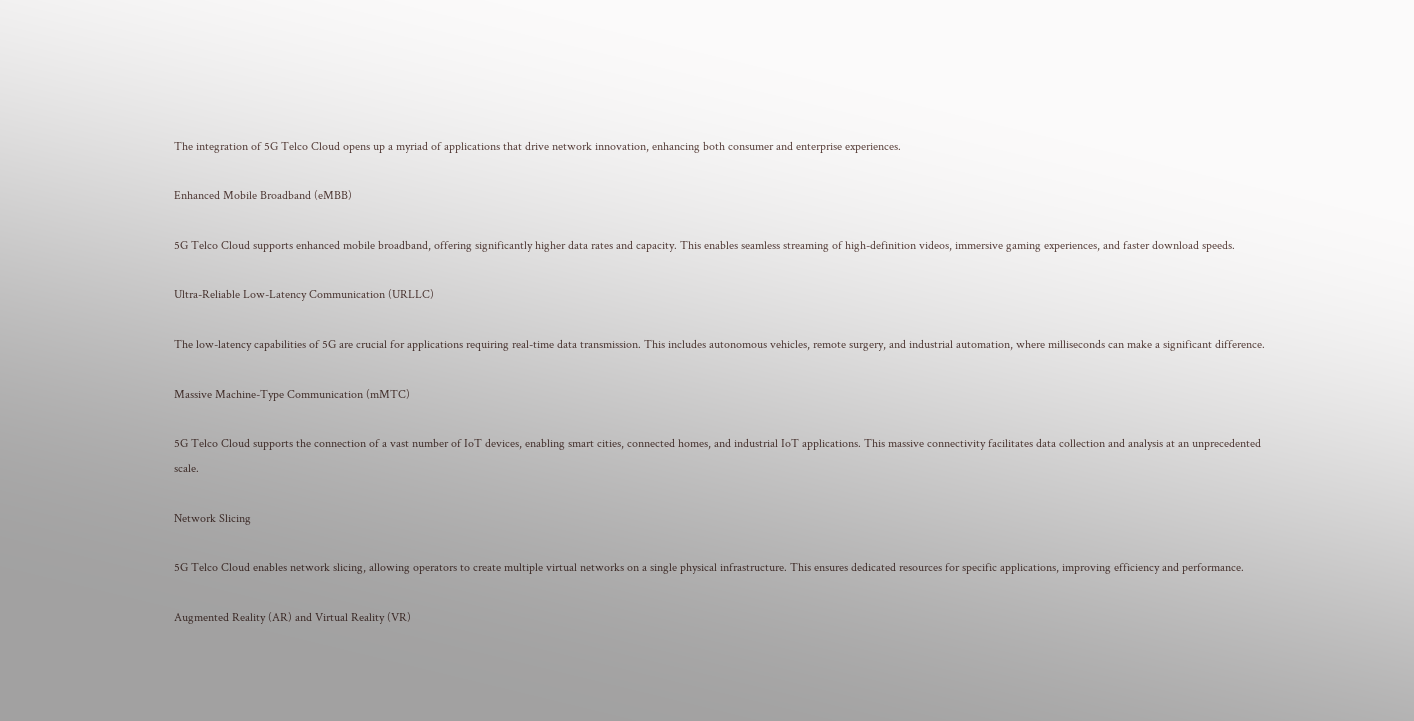The integration of 5G Telco Cloud opens up a myriad of applications that drive network innovation, enhancing both consumer and enterprise experiences.

Enhanced Mobile Broadband (eMBB)

5G Telco Cloud supports enhanced mobile broadband, offering significantly higher data rates and capacity. This enables seamless streaming of high-definition videos, immersive gaming experiences, and faster download speeds.

Ultra-Reliable Low-Latency Communication (URLLC)

The low-latency capabilities of 5G are crucial for applications requiring real-time data transmission. This includes autonomous vehicles, remote surgery, and industrial automation, where milliseconds can make a significant difference.

Massive Machine-Type Communication (mMTC)

5G Telco Cloud supports the connection of a vast number of IoT devices, enabling smart cities, connected homes, and industrial IoT applications. This massive connectivity facilitates data collection and analysis at an unprecedented scale.

Network Slicing

5G Telco Cloud enables network slicing, allowing operators to create multiple virtual networks on a single physical infrastructure. This ensures dedicated resources for specific applications, improving efficiency and performance.

Augmented Reality (AR) and Virtual Reality (VR)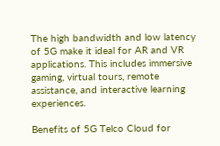The high bandwidth and low latency of 5G make it ideal for AR and VR applications. This includes immersive gaming, virtual tours, remote assistance, and interactive learning experiences.

Benefits of 5G Telco Cloud for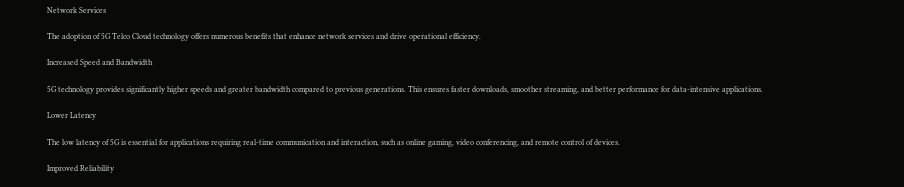Network Services

The adoption of 5G Telco Cloud technology offers numerous benefits that enhance network services and drive operational efficiency.

Increased Speed and Bandwidth

5G technology provides significantly higher speeds and greater bandwidth compared to previous generations. This ensures faster downloads, smoother streaming, and better performance for data-intensive applications.

Lower Latency

The low latency of 5G is essential for applications requiring real-time communication and interaction, such as online gaming, video conferencing, and remote control of devices.

Improved Reliability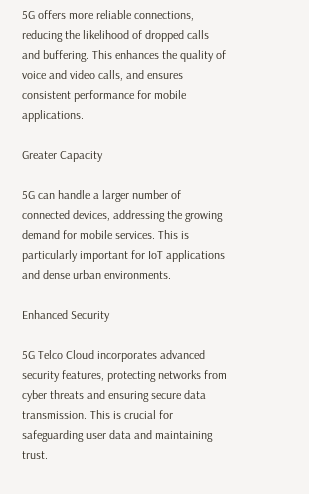5G offers more reliable connections, reducing the likelihood of dropped calls and buffering. This enhances the quality of voice and video calls, and ensures consistent performance for mobile applications.

Greater Capacity

5G can handle a larger number of connected devices, addressing the growing demand for mobile services. This is particularly important for IoT applications and dense urban environments.

Enhanced Security

5G Telco Cloud incorporates advanced security features, protecting networks from cyber threats and ensuring secure data transmission. This is crucial for safeguarding user data and maintaining trust.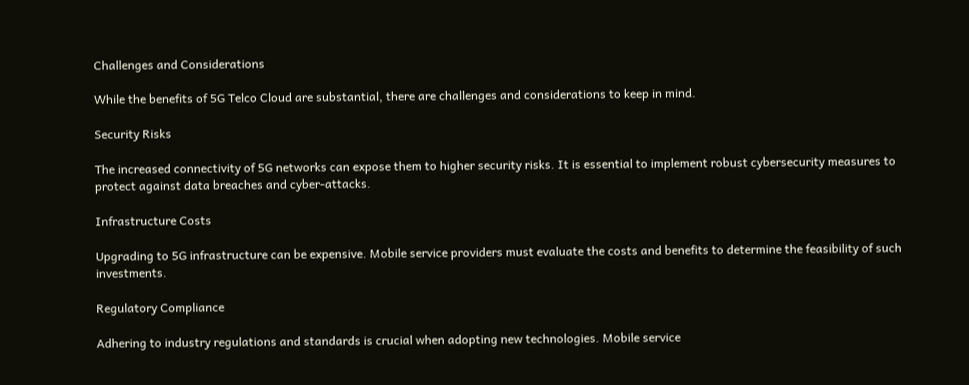Challenges and Considerations

While the benefits of 5G Telco Cloud are substantial, there are challenges and considerations to keep in mind.

Security Risks

The increased connectivity of 5G networks can expose them to higher security risks. It is essential to implement robust cybersecurity measures to protect against data breaches and cyber-attacks.

Infrastructure Costs

Upgrading to 5G infrastructure can be expensive. Mobile service providers must evaluate the costs and benefits to determine the feasibility of such investments.

Regulatory Compliance

Adhering to industry regulations and standards is crucial when adopting new technologies. Mobile service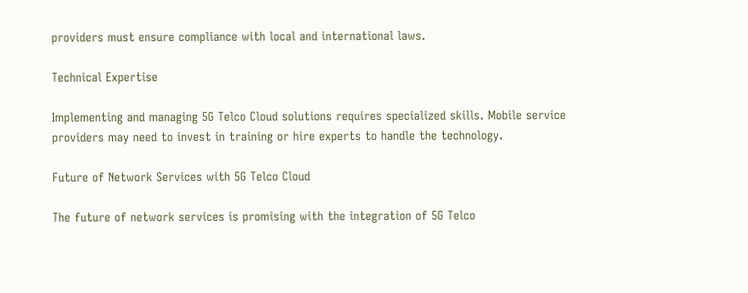providers must ensure compliance with local and international laws.

Technical Expertise

Implementing and managing 5G Telco Cloud solutions requires specialized skills. Mobile service providers may need to invest in training or hire experts to handle the technology.

Future of Network Services with 5G Telco Cloud

The future of network services is promising with the integration of 5G Telco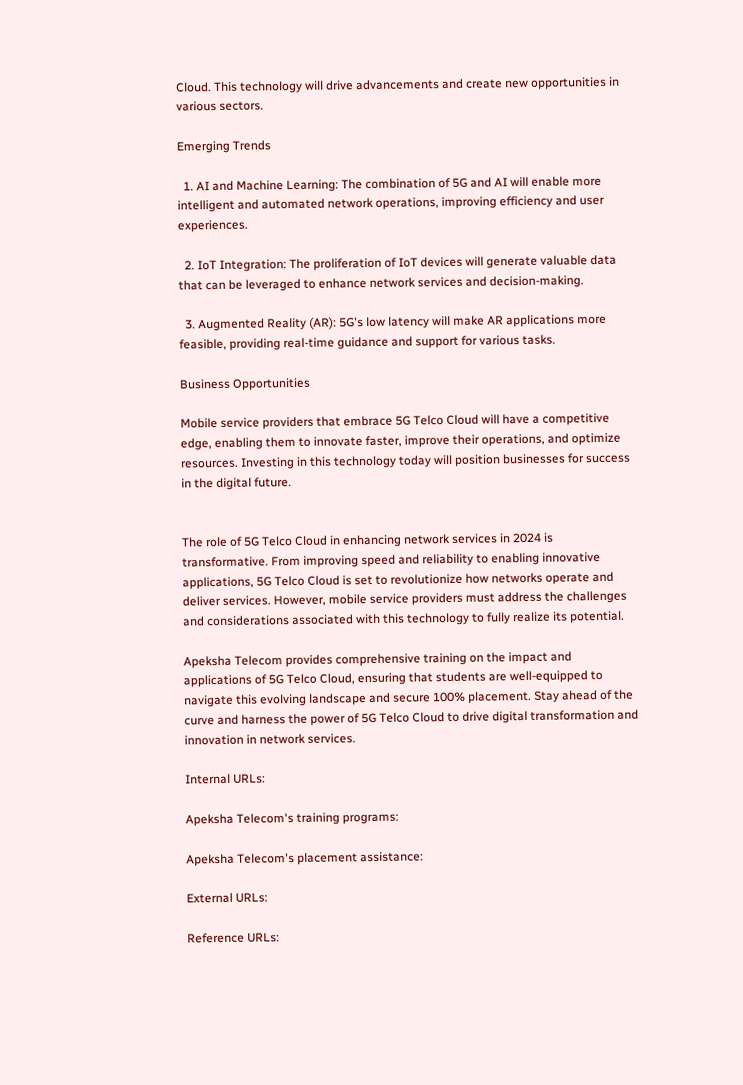Cloud. This technology will drive advancements and create new opportunities in various sectors.

Emerging Trends

  1. AI and Machine Learning: The combination of 5G and AI will enable more intelligent and automated network operations, improving efficiency and user experiences.

  2. IoT Integration: The proliferation of IoT devices will generate valuable data that can be leveraged to enhance network services and decision-making.

  3. Augmented Reality (AR): 5G's low latency will make AR applications more feasible, providing real-time guidance and support for various tasks.

Business Opportunities

Mobile service providers that embrace 5G Telco Cloud will have a competitive edge, enabling them to innovate faster, improve their operations, and optimize resources. Investing in this technology today will position businesses for success in the digital future.


The role of 5G Telco Cloud in enhancing network services in 2024 is transformative. From improving speed and reliability to enabling innovative applications, 5G Telco Cloud is set to revolutionize how networks operate and deliver services. However, mobile service providers must address the challenges and considerations associated with this technology to fully realize its potential.

Apeksha Telecom provides comprehensive training on the impact and applications of 5G Telco Cloud, ensuring that students are well-equipped to navigate this evolving landscape and secure 100% placement. Stay ahead of the curve and harness the power of 5G Telco Cloud to drive digital transformation and innovation in network services.

Internal URLs:

Apeksha Telecom's training programs:

Apeksha Telecom's placement assistance:

External URLs:

Reference URLs: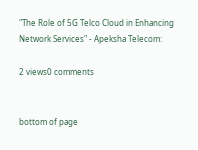"The Role of 5G Telco Cloud in Enhancing Network Services" - Apeksha Telecom:

2 views0 comments


bottom of page